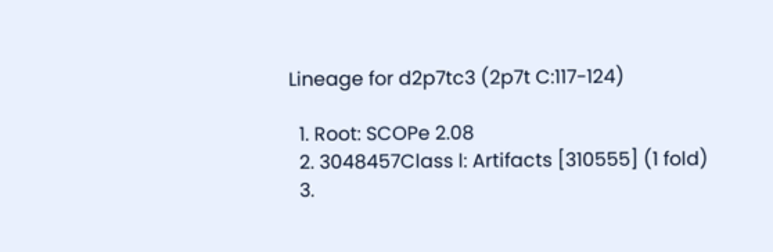Lineage for d2p7tc3 (2p7t C:117-124)

  1. Root: SCOPe 2.08
  2. 3048457Class l: Artifacts [310555] (1 fold)
  3.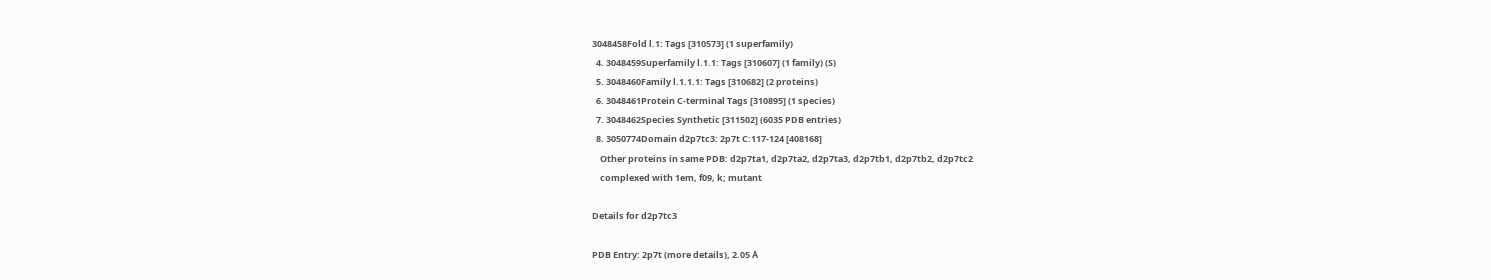3048458Fold l.1: Tags [310573] (1 superfamily)
  4. 3048459Superfamily l.1.1: Tags [310607] (1 family) (S)
  5. 3048460Family l.1.1.1: Tags [310682] (2 proteins)
  6. 3048461Protein C-terminal Tags [310895] (1 species)
  7. 3048462Species Synthetic [311502] (6035 PDB entries)
  8. 3050774Domain d2p7tc3: 2p7t C:117-124 [408168]
    Other proteins in same PDB: d2p7ta1, d2p7ta2, d2p7ta3, d2p7tb1, d2p7tb2, d2p7tc2
    complexed with 1em, f09, k; mutant

Details for d2p7tc3

PDB Entry: 2p7t (more details), 2.05 Å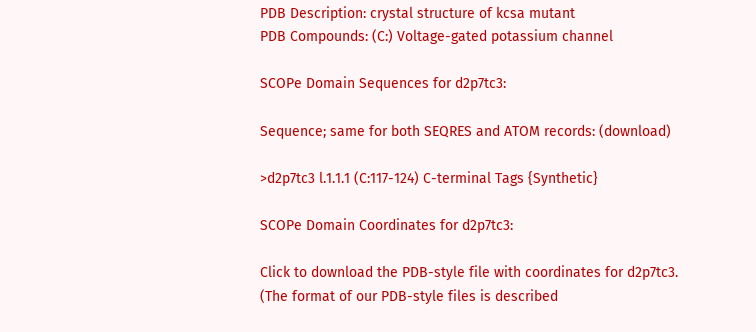PDB Description: crystal structure of kcsa mutant
PDB Compounds: (C:) Voltage-gated potassium channel

SCOPe Domain Sequences for d2p7tc3:

Sequence; same for both SEQRES and ATOM records: (download)

>d2p7tc3 l.1.1.1 (C:117-124) C-terminal Tags {Synthetic}

SCOPe Domain Coordinates for d2p7tc3:

Click to download the PDB-style file with coordinates for d2p7tc3.
(The format of our PDB-style files is described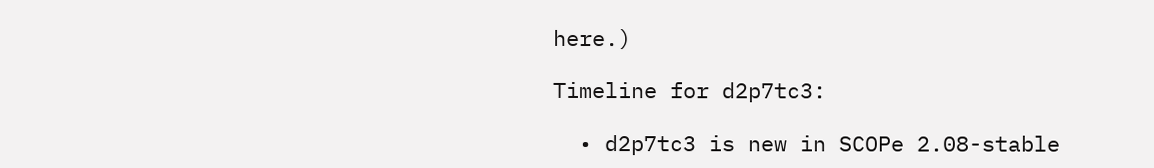here.)

Timeline for d2p7tc3:

  • d2p7tc3 is new in SCOPe 2.08-stable